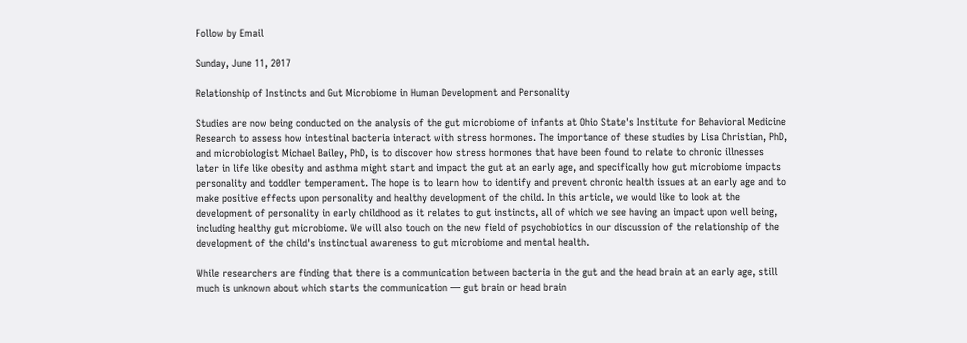Follow by Email

Sunday, June 11, 2017

Relationship of Instincts and Gut Microbiome in Human Development and Personality

Studies are now being conducted on the analysis of the gut microbiome of infants at Ohio State's Institute for Behavioral Medicine Research to assess how intestinal bacteria interact with stress hormones. The importance of these studies by Lisa Christian, PhD, and microbiologist Michael Bailey, PhD, is to discover how stress hormones that have been found to relate to chronic illnesses later in life like obesity and asthma might start and impact the gut at an early age, and specifically how gut microbiome impacts personality and toddler temperament. The hope is to learn how to identify and prevent chronic health issues at an early age and to make positive effects upon personality and healthy development of the child. In this article, we would like to look at the development of personality in early childhood as it relates to gut instincts, all of which we see having an impact upon well being, including healthy gut microbiome. We will also touch on the new field of psychobiotics in our discussion of the relationship of the development of the child's instinctual awareness to gut microbiome and mental health.

While researchers are finding that there is a communication between bacteria in the gut and the head brain at an early age, still much is unknown about which starts the communication — gut brain or head brain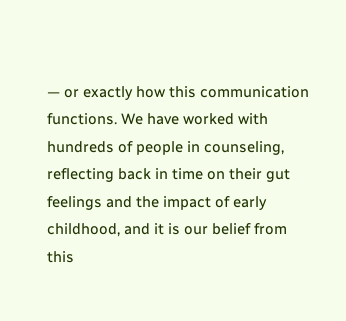— or exactly how this communication functions. We have worked with hundreds of people in counseling, reflecting back in time on their gut feelings and the impact of early childhood, and it is our belief from this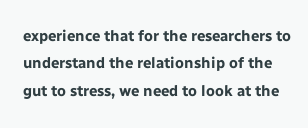experience that for the researchers to understand the relationship of the gut to stress, we need to look at the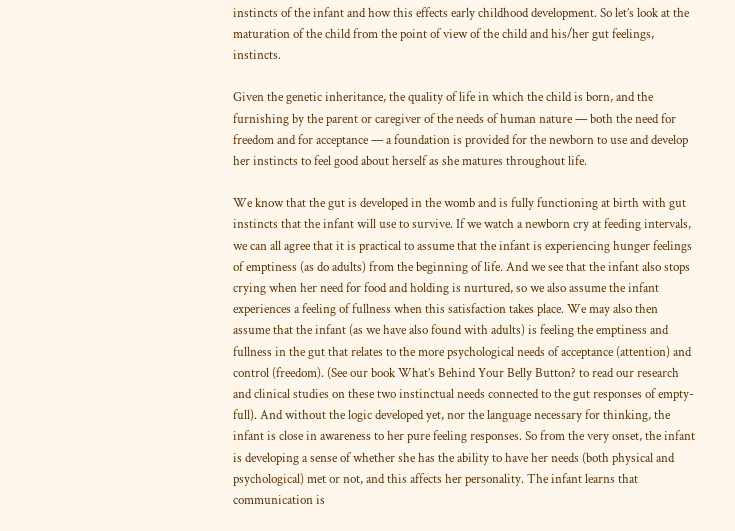instincts of the infant and how this effects early childhood development. So let’s look at the maturation of the child from the point of view of the child and his/her gut feelings, instincts.

Given the genetic inheritance, the quality of life in which the child is born, and the furnishing by the parent or caregiver of the needs of human nature — both the need for freedom and for acceptance — a foundation is provided for the newborn to use and develop her instincts to feel good about herself as she matures throughout life.

We know that the gut is developed in the womb and is fully functioning at birth with gut instincts that the infant will use to survive. If we watch a newborn cry at feeding intervals, we can all agree that it is practical to assume that the infant is experiencing hunger feelings of emptiness (as do adults) from the beginning of life. And we see that the infant also stops crying when her need for food and holding is nurtured, so we also assume the infant experiences a feeling of fullness when this satisfaction takes place. We may also then assume that the infant (as we have also found with adults) is feeling the emptiness and fullness in the gut that relates to the more psychological needs of acceptance (attention) and control (freedom). (See our book What’s Behind Your Belly Button? to read our research and clinical studies on these two instinctual needs connected to the gut responses of empty-full). And without the logic developed yet, nor the language necessary for thinking, the infant is close in awareness to her pure feeling responses. So from the very onset, the infant is developing a sense of whether she has the ability to have her needs (both physical and psychological) met or not, and this affects her personality. The infant learns that communication is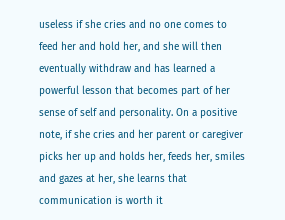useless if she cries and no one comes to feed her and hold her, and she will then eventually withdraw and has learned a powerful lesson that becomes part of her sense of self and personality. On a positive note, if she cries and her parent or caregiver picks her up and holds her, feeds her, smiles and gazes at her, she learns that communication is worth it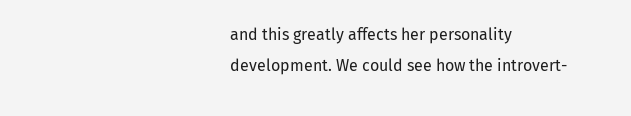and this greatly affects her personality development. We could see how the introvert-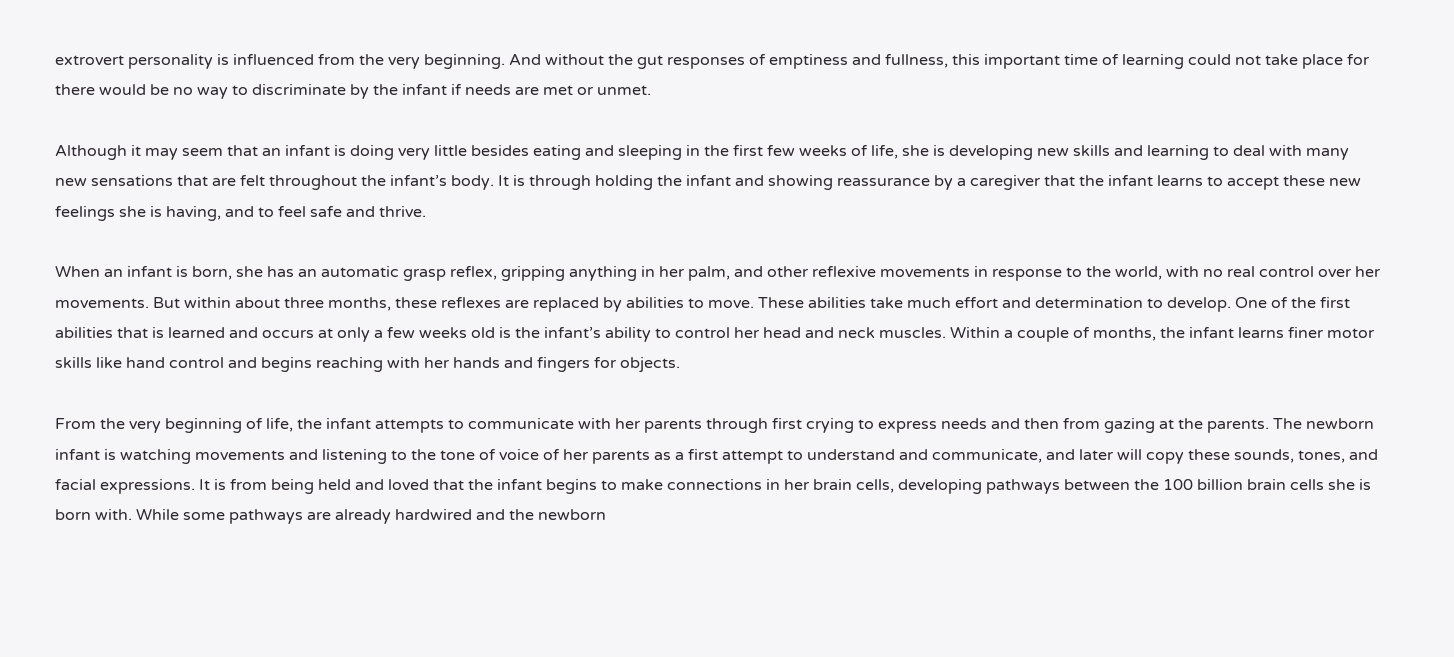extrovert personality is influenced from the very beginning. And without the gut responses of emptiness and fullness, this important time of learning could not take place for there would be no way to discriminate by the infant if needs are met or unmet.

Although it may seem that an infant is doing very little besides eating and sleeping in the first few weeks of life, she is developing new skills and learning to deal with many new sensations that are felt throughout the infant’s body. It is through holding the infant and showing reassurance by a caregiver that the infant learns to accept these new feelings she is having, and to feel safe and thrive.

When an infant is born, she has an automatic grasp reflex, gripping anything in her palm, and other reflexive movements in response to the world, with no real control over her movements. But within about three months, these reflexes are replaced by abilities to move. These abilities take much effort and determination to develop. One of the first abilities that is learned and occurs at only a few weeks old is the infant’s ability to control her head and neck muscles. Within a couple of months, the infant learns finer motor skills like hand control and begins reaching with her hands and fingers for objects.

From the very beginning of life, the infant attempts to communicate with her parents through first crying to express needs and then from gazing at the parents. The newborn infant is watching movements and listening to the tone of voice of her parents as a first attempt to understand and communicate, and later will copy these sounds, tones, and facial expressions. It is from being held and loved that the infant begins to make connections in her brain cells, developing pathways between the 100 billion brain cells she is born with. While some pathways are already hardwired and the newborn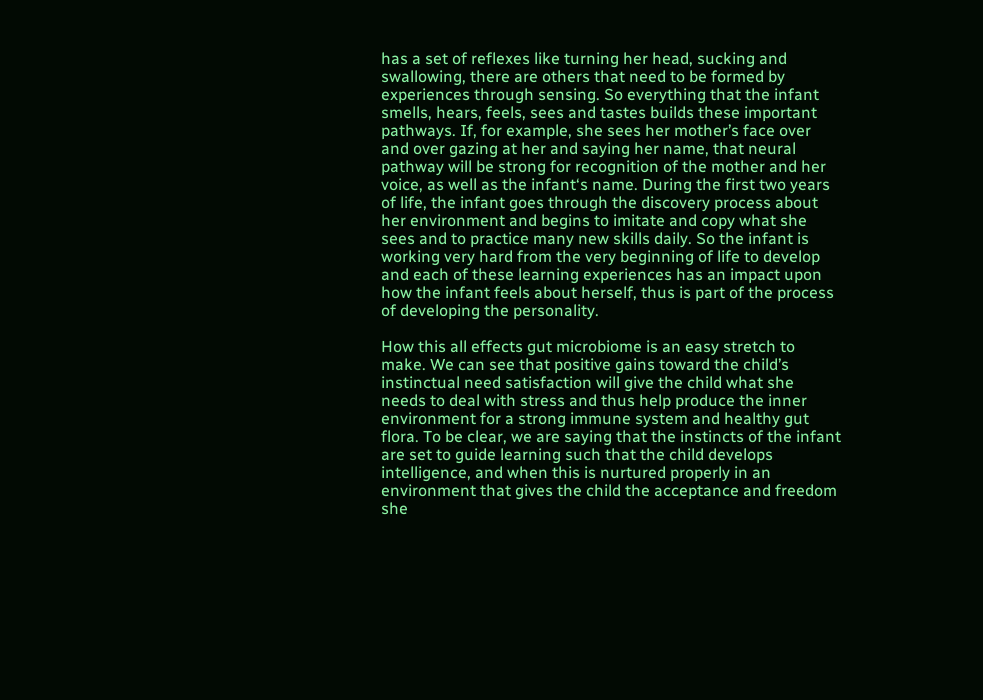has a set of reflexes like turning her head, sucking and swallowing, there are others that need to be formed by experiences through sensing. So everything that the infant smells, hears, feels, sees and tastes builds these important pathways. If, for example, she sees her mother’s face over and over gazing at her and saying her name, that neural pathway will be strong for recognition of the mother and her voice, as well as the infant‘s name. During the first two years of life, the infant goes through the discovery process about her environment and begins to imitate and copy what she sees and to practice many new skills daily. So the infant is working very hard from the very beginning of life to develop and each of these learning experiences has an impact upon how the infant feels about herself, thus is part of the process of developing the personality.

How this all effects gut microbiome is an easy stretch to make. We can see that positive gains toward the child’s instinctual need satisfaction will give the child what she needs to deal with stress and thus help produce the inner environment for a strong immune system and healthy gut flora. To be clear, we are saying that the instincts of the infant are set to guide learning such that the child develops intelligence, and when this is nurtured properly in an environment that gives the child the acceptance and freedom she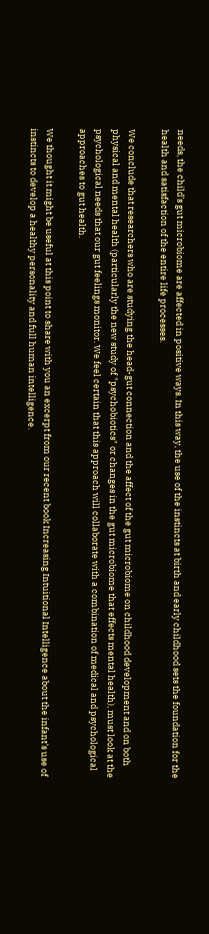needs, the child’s gut microbiome are affected in positive ways. In this way, the use of the instincts at birth and early childhood sets the foundation for the health and satisfaction of the entire life processes.

We conclude that researchers who are studying the head-gut connection and the affect of the gut microbiome on childhood development and on both physical and mental health (particularly the new study of "psychobiotics" or changes in the gut microbiome that effects mental health), must look at the psychological needs that our gut feelings monitor. We feel certain that this approach will collaborate with a combination of medical and psychological approaches to gut health.

We thought it might be useful at this point to share with you an excerpt from our recent book Increasing Intuitional Intelligence about the infant’s use of instincts to develop a healthy personality and full human intelligence.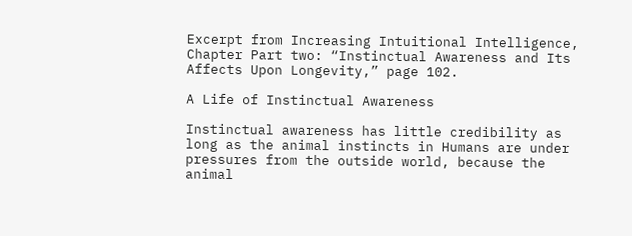Excerpt from Increasing Intuitional Intelligence, Chapter Part two: “Instinctual Awareness and Its Affects Upon Longevity,” page 102.

A Life of Instinctual Awareness

Instinctual awareness has little credibility as long as the animal instincts in Humans are under pressures from the outside world, because the animal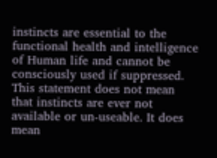instincts are essential to the functional health and intelligence of Human life and cannot be consciously used if suppressed. This statement does not mean that instincts are ever not available or un-useable. It does mean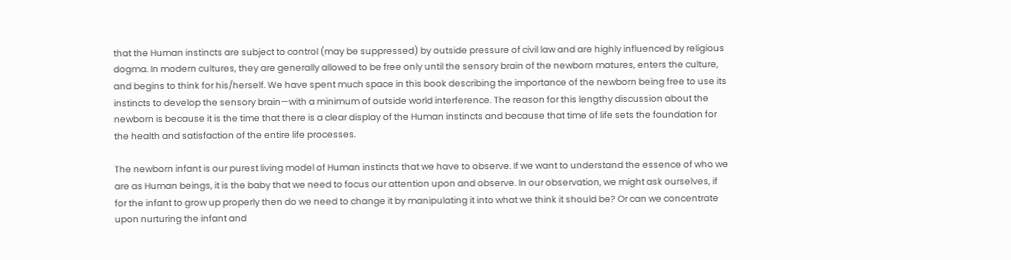that the Human instincts are subject to control (may be suppressed) by outside pressure of civil law and are highly influenced by religious dogma. In modern cultures, they are generally allowed to be free only until the sensory brain of the newborn matures, enters the culture, and begins to think for his/herself. We have spent much space in this book describing the importance of the newborn being free to use its instincts to develop the sensory brain—with a minimum of outside world interference. The reason for this lengthy discussion about the newborn is because it is the time that there is a clear display of the Human instincts and because that time of life sets the foundation for the health and satisfaction of the entire life processes.

The newborn infant is our purest living model of Human instincts that we have to observe. If we want to understand the essence of who we are as Human beings, it is the baby that we need to focus our attention upon and observe. In our observation, we might ask ourselves, if for the infant to grow up properly then do we need to change it by manipulating it into what we think it should be? Or can we concentrate upon nurturing the infant and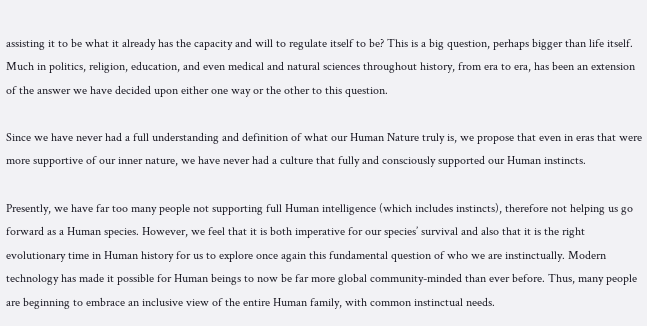assisting it to be what it already has the capacity and will to regulate itself to be? This is a big question, perhaps bigger than life itself. Much in politics, religion, education, and even medical and natural sciences throughout history, from era to era, has been an extension of the answer we have decided upon either one way or the other to this question.

Since we have never had a full understanding and definition of what our Human Nature truly is, we propose that even in eras that were more supportive of our inner nature, we have never had a culture that fully and consciously supported our Human instincts.

Presently, we have far too many people not supporting full Human intelligence (which includes instincts), therefore not helping us go forward as a Human species. However, we feel that it is both imperative for our species’ survival and also that it is the right evolutionary time in Human history for us to explore once again this fundamental question of who we are instinctually. Modern technology has made it possible for Human beings to now be far more global community-minded than ever before. Thus, many people are beginning to embrace an inclusive view of the entire Human family, with common instinctual needs.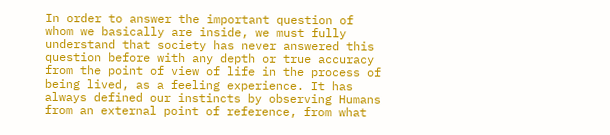In order to answer the important question of whom we basically are inside, we must fully understand that society has never answered this question before with any depth or true accuracy from the point of view of life in the process of being lived, as a feeling experience. It has always defined our instincts by observing Humans from an external point of reference, from what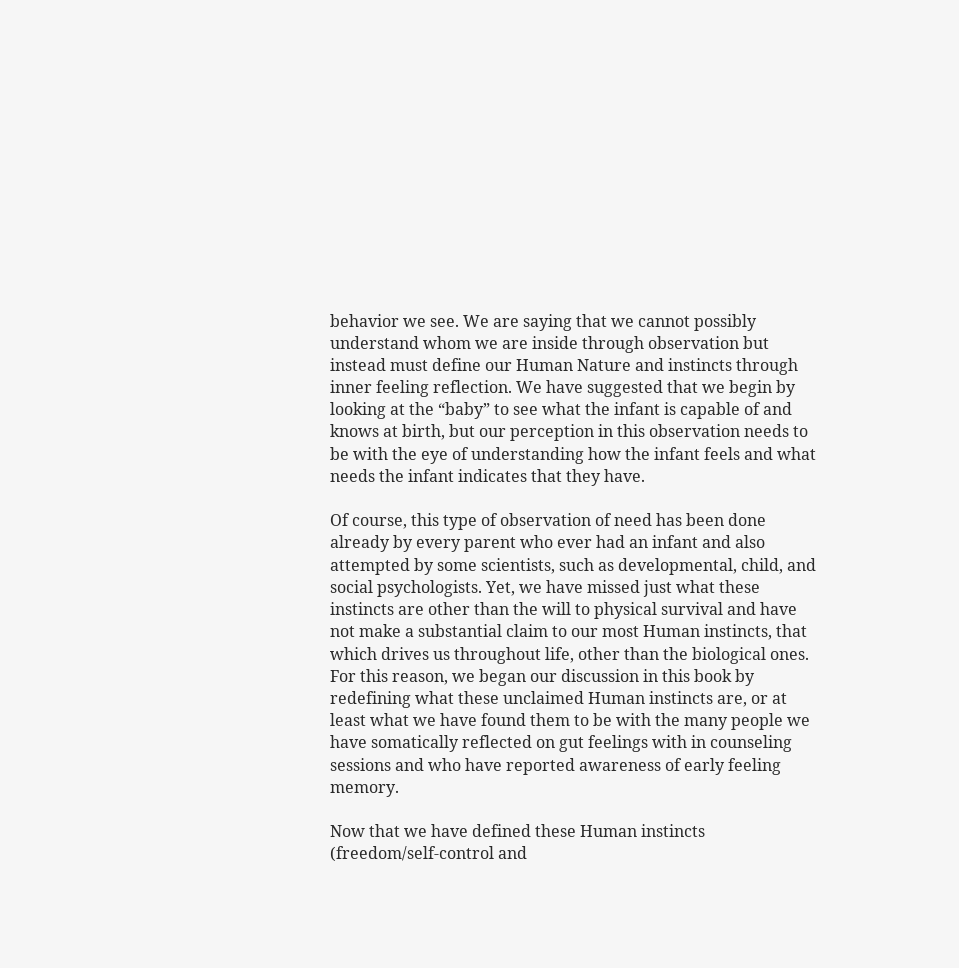behavior we see. We are saying that we cannot possibly understand whom we are inside through observation but instead must define our Human Nature and instincts through inner feeling reflection. We have suggested that we begin by looking at the “baby” to see what the infant is capable of and knows at birth, but our perception in this observation needs to be with the eye of understanding how the infant feels and what needs the infant indicates that they have.

Of course, this type of observation of need has been done already by every parent who ever had an infant and also attempted by some scientists, such as developmental, child, and social psychologists. Yet, we have missed just what these instincts are other than the will to physical survival and have not make a substantial claim to our most Human instincts, that which drives us throughout life, other than the biological ones. For this reason, we began our discussion in this book by redefining what these unclaimed Human instincts are, or at least what we have found them to be with the many people we have somatically reflected on gut feelings with in counseling sessions and who have reported awareness of early feeling memory.

Now that we have defined these Human instincts (freedom/self-control and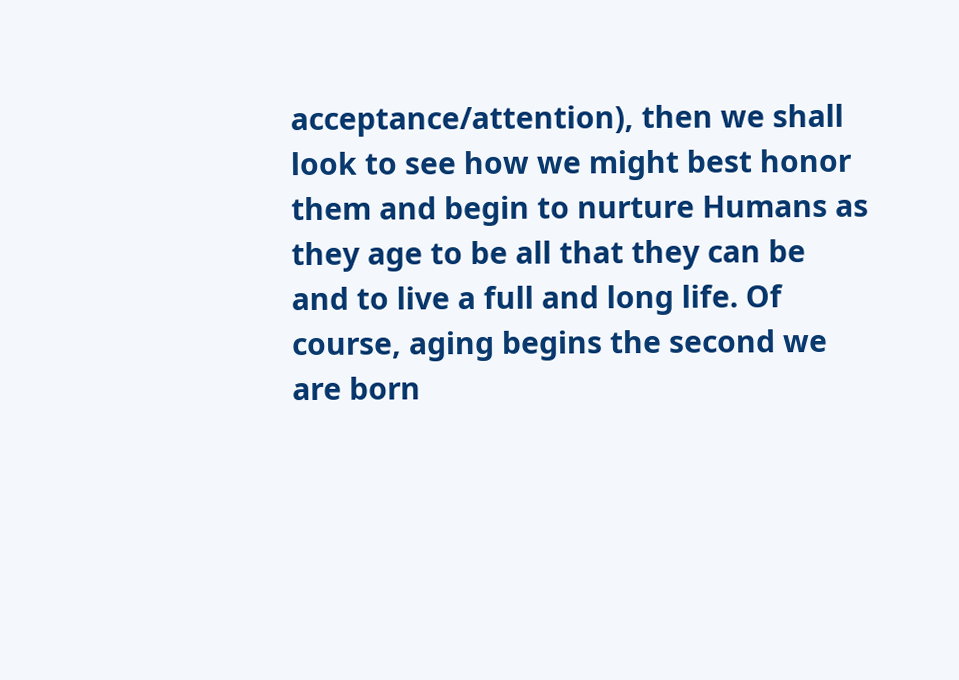acceptance/attention), then we shall look to see how we might best honor them and begin to nurture Humans as they age to be all that they can be and to live a full and long life. Of course, aging begins the second we are born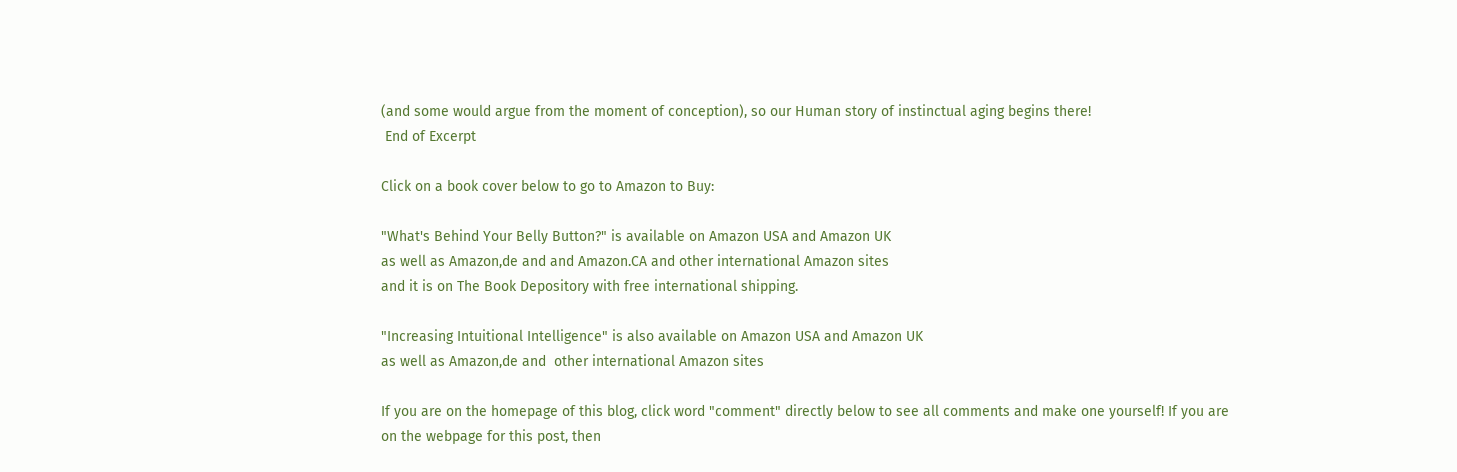(and some would argue from the moment of conception), so our Human story of instinctual aging begins there!
 End of Excerpt

Click on a book cover below to go to Amazon to Buy:

"What's Behind Your Belly Button?" is available on Amazon USA and Amazon UK
as well as Amazon,de and and Amazon.CA and other international Amazon sites
and it is on The Book Depository with free international shipping.

"Increasing Intuitional Intelligence" is also available on Amazon USA and Amazon UK
as well as Amazon,de and  other international Amazon sites

If you are on the homepage of this blog, click word "comment" directly below to see all comments and make one yourself! If you are on the webpage for this post, then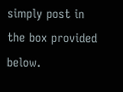simply post in the box provided below.